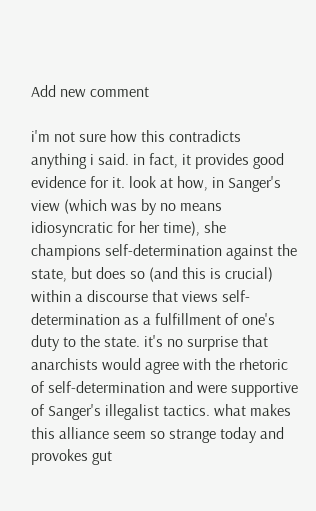Add new comment

i'm not sure how this contradicts anything i said. in fact, it provides good evidence for it. look at how, in Sanger's view (which was by no means idiosyncratic for her time), she champions self-determination against the state, but does so (and this is crucial) within a discourse that views self-determination as a fulfillment of one's duty to the state. it's no surprise that anarchists would agree with the rhetoric of self-determination and were supportive of Sanger's illegalist tactics. what makes this alliance seem so strange today and provokes gut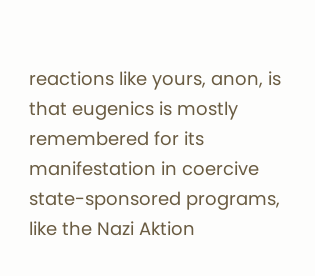reactions like yours, anon, is that eugenics is mostly remembered for its manifestation in coercive state-sponsored programs, like the Nazi Aktion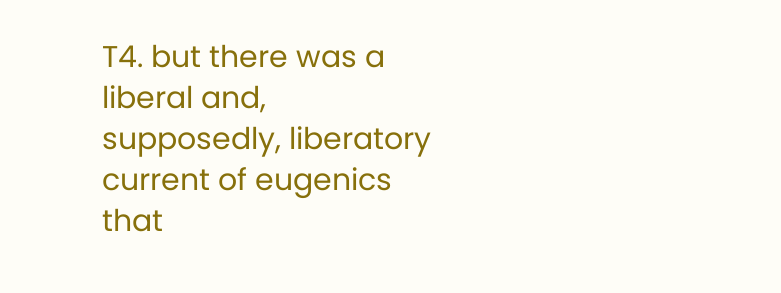T4. but there was a liberal and, supposedly, liberatory current of eugenics that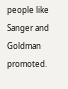people like Sanger and Goldman promoted.